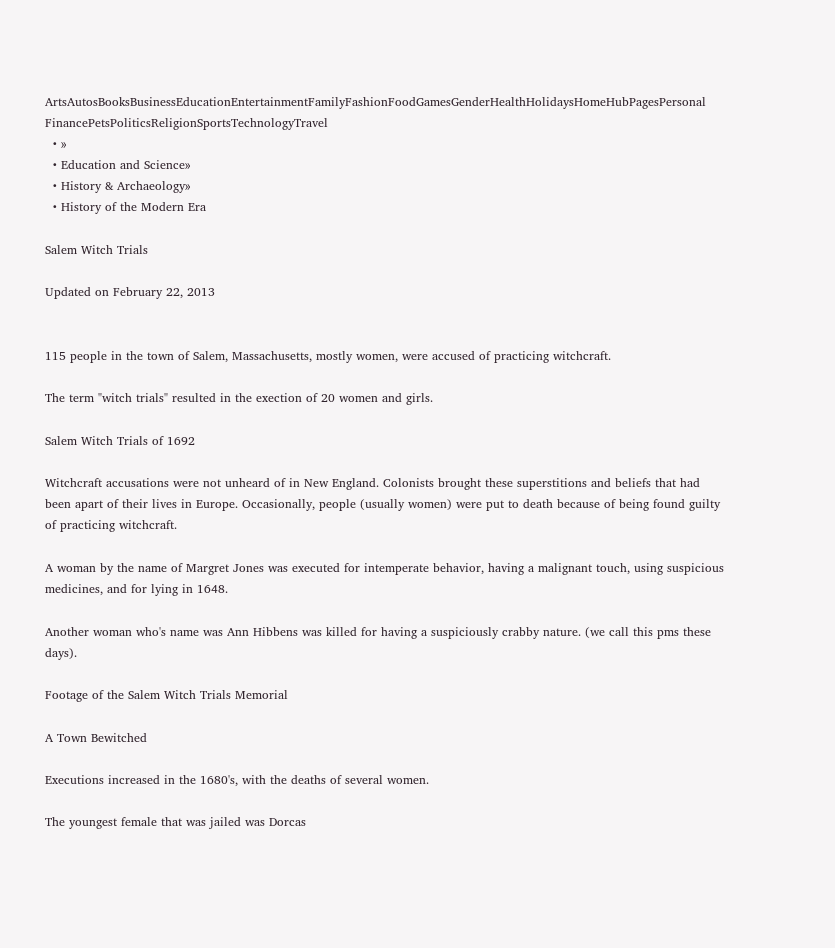ArtsAutosBooksBusinessEducationEntertainmentFamilyFashionFoodGamesGenderHealthHolidaysHomeHubPagesPersonal FinancePetsPoliticsReligionSportsTechnologyTravel
  • »
  • Education and Science»
  • History & Archaeology»
  • History of the Modern Era

Salem Witch Trials

Updated on February 22, 2013


115 people in the town of Salem, Massachusetts, mostly women, were accused of practicing witchcraft.

The term "witch trials" resulted in the exection of 20 women and girls.

Salem Witch Trials of 1692

Witchcraft accusations were not unheard of in New England. Colonists brought these superstitions and beliefs that had been apart of their lives in Europe. Occasionally, people (usually women) were put to death because of being found guilty of practicing witchcraft.

A woman by the name of Margret Jones was executed for intemperate behavior, having a malignant touch, using suspicious medicines, and for lying in 1648.

Another woman who's name was Ann Hibbens was killed for having a suspiciously crabby nature. (we call this pms these days).

Footage of the Salem Witch Trials Memorial

A Town Bewitched

Executions increased in the 1680's, with the deaths of several women.

The youngest female that was jailed was Dorcas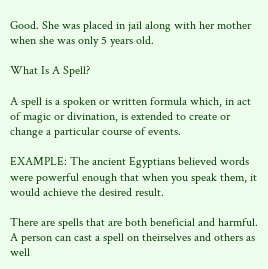Good. She was placed in jail along with her mother when she was only 5 years old.

What Is A Spell?

A spell is a spoken or written formula which, in act of magic or divination, is extended to create or change a particular course of events.

EXAMPLE: The ancient Egyptians believed words were powerful enough that when you speak them, it would achieve the desired result.

There are spells that are both beneficial and harmful. A person can cast a spell on theirselves and others as well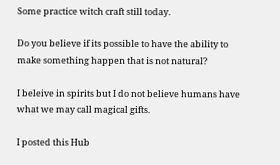Some practice witch craft still today.

Do you believe if its possible to have the ability to make something happen that is not natural?

I beleive in spirits but I do not believe humans have what we may call magical gifts.

I posted this Hub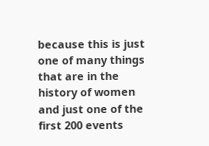because this is just one of many things that are in the history of women and just one of the first 200 events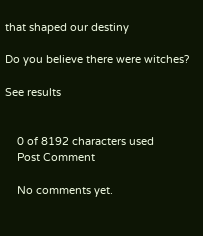that shaped our destiny

Do you believe there were witches?

See results


    0 of 8192 characters used
    Post Comment

    No comments yet.